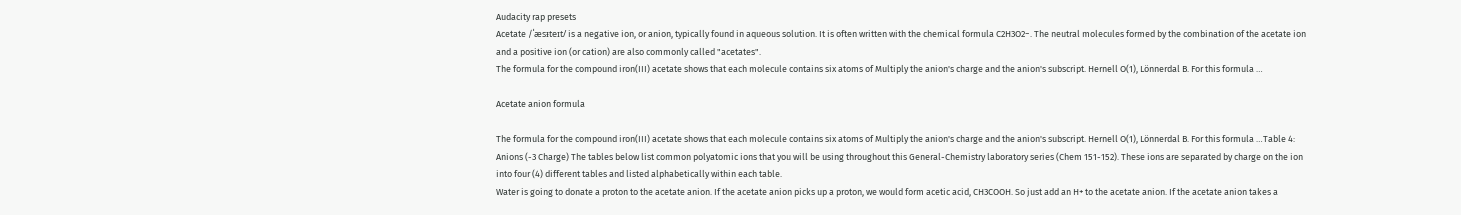Audacity rap presets
Acetate /ˈæsᵻteɪt/ is a negative ion, or anion, typically found in aqueous solution. It is often written with the chemical formula C2H3O2−. The neutral molecules formed by the combination of the acetate ion and a positive ion (or cation) are also commonly called "acetates".
The formula for the compound iron(III) acetate shows that each molecule contains six atoms of Multiply the anion's charge and the anion's subscript. Hernell O(1), Lönnerdal B. For this formula …

Acetate anion formula

The formula for the compound iron(III) acetate shows that each molecule contains six atoms of Multiply the anion's charge and the anion's subscript. Hernell O(1), Lönnerdal B. For this formula …Table 4: Anions (-3 Charge) The tables below list common polyatomic ions that you will be using throughout this General-Chemistry laboratory series (Chem 151-152). These ions are separated by charge on the ion into four (4) different tables and listed alphabetically within each table.
Water is going to donate a proton to the acetate anion. If the acetate anion picks up a proton, we would form acetic acid, CH3COOH. So just add an H+ to the acetate anion. If the acetate anion takes a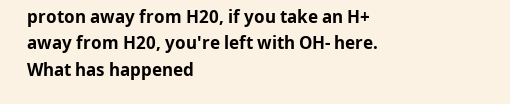proton away from H20, if you take an H+ away from H20, you're left with OH- here. What has happened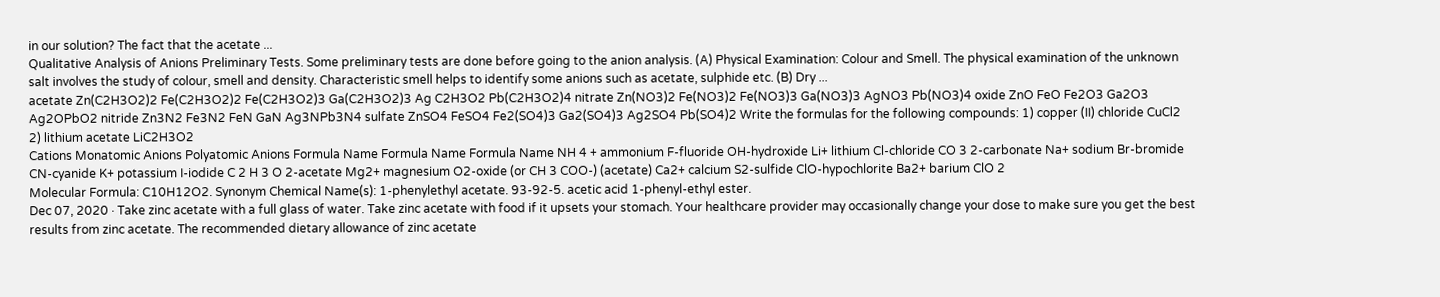in our solution? The fact that the acetate ...
Qualitative Analysis of Anions Preliminary Tests. Some preliminary tests are done before going to the anion analysis. (A) Physical Examination: Colour and Smell. The physical examination of the unknown salt involves the study of colour, smell and density. Characteristic smell helps to identify some anions such as acetate, sulphide etc. (B) Dry ...
acetate Zn(C2H3O2)2 Fe(C2H3O2)2 Fe(C2H3O2)3 Ga(C2H3O2)3 Ag C2H3O2 Pb(C2H3O2)4 nitrate Zn(NO3)2 Fe(NO3)2 Fe(NO3)3 Ga(NO3)3 AgNO3 Pb(NO3)4 oxide ZnO FeO Fe2O3 Ga2O3 Ag2OPbO2 nitride Zn3N2 Fe3N2 FeN GaN Ag3NPb3N4 sulfate ZnSO4 FeSO4 Fe2(SO4)3 Ga2(SO4)3 Ag2SO4 Pb(SO4)2 Write the formulas for the following compounds: 1) copper (II) chloride CuCl2 2) lithium acetate LiC2H3O2
Cations Monatomic Anions Polyatomic Anions Formula Name Formula Name Formula Name NH 4 + ammonium F-fluoride OH-hydroxide Li+ lithium Cl-chloride CO 3 2-carbonate Na+ sodium Br-bromide CN-cyanide K+ potassium I-iodide C 2 H 3 O 2-acetate Mg2+ magnesium O2-oxide (or CH 3 COO-) (acetate) Ca2+ calcium S2-sulfide ClO-hypochlorite Ba2+ barium ClO 2
Molecular Formula: C10H12O2. Synonym Chemical Name(s): 1-phenylethyl acetate. 93-92-5. acetic acid 1-phenyl-ethyl ester.
Dec 07, 2020 · Take zinc acetate with a full glass of water. Take zinc acetate with food if it upsets your stomach. Your healthcare provider may occasionally change your dose to make sure you get the best results from zinc acetate. The recommended dietary allowance of zinc acetate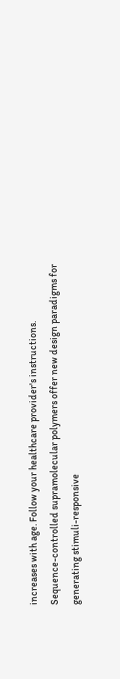increases with age. Follow your healthcare provider's instructions.
Sequence-controlled supramolecular polymers offer new design paradigms for generating stimuli-responsive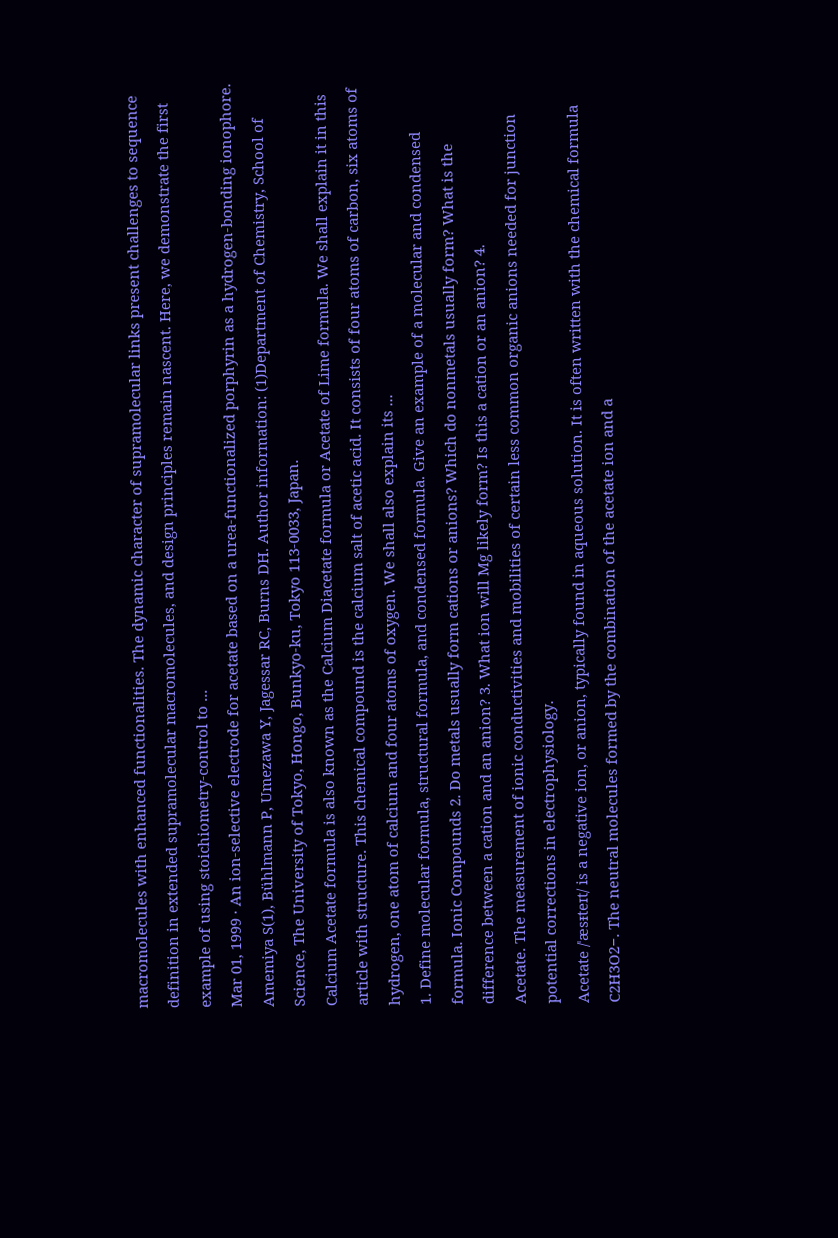macromolecules with enhanced functionalities. The dynamic character of supramolecular links present challenges to sequence definition in extended supramolecular macromolecules, and design principles remain nascent. Here, we demonstrate the first example of using stoichiometry-control to ...
Mar 01, 1999 · An ion-selective electrode for acetate based on a urea-functionalized porphyrin as a hydrogen-bonding ionophore. Amemiya S(1), Bühlmann P, Umezawa Y, Jagessar RC, Burns DH. Author information: (1)Department of Chemistry, School of Science, The University of Tokyo, Hongo, Bunkyo-ku, Tokyo 113-0033, Japan.
Calcium Acetate formula is also known as the Calcium Diacetate formula or Acetate of Lime formula. We shall explain it in this article with structure. This chemical compound is the calcium salt of acetic acid. It consists of four atoms of carbon, six atoms of hydrogen, one atom of calcium and four atoms of oxygen. We shall also explain its ...
1. Define molecular formula, structural formula, and condensed formula. Give an example of a molecular and condensed formula. Ionic Compounds 2. Do metals usually form cations or anions? Which do nonmetals usually form? What is the difference between a cation and an anion? 3. What ion will Mg likely form? Is this a cation or an anion? 4.
Acetate. The measurement of ionic conductivities and mobilities of certain less common organic anions needed for junction potential corrections in electrophysiology.
Acetate /ˈæsᵻteɪt/ is a negative ion, or anion, typically found in aqueous solution. It is often written with the chemical formula C2H3O2−. The neutral molecules formed by the combination of the acetate ion and a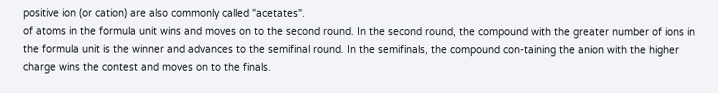positive ion (or cation) are also commonly called "acetates".
of atoms in the formula unit wins and moves on to the second round. In the second round, the compound with the greater number of ions in the formula unit is the winner and advances to the semifinal round. In the semifinals, the compound con-taining the anion with the higher charge wins the contest and moves on to the finals.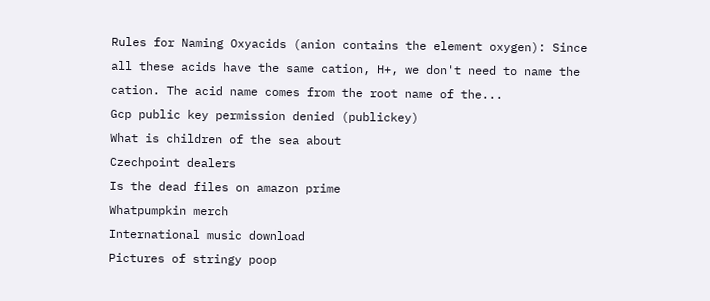Rules for Naming Oxyacids (anion contains the element oxygen): Since all these acids have the same cation, H+, we don't need to name the cation. The acid name comes from the root name of the...
Gcp public key permission denied (publickey)
What is children of the sea about
Czechpoint dealers
Is the dead files on amazon prime
Whatpumpkin merch
International music download
Pictures of stringy poop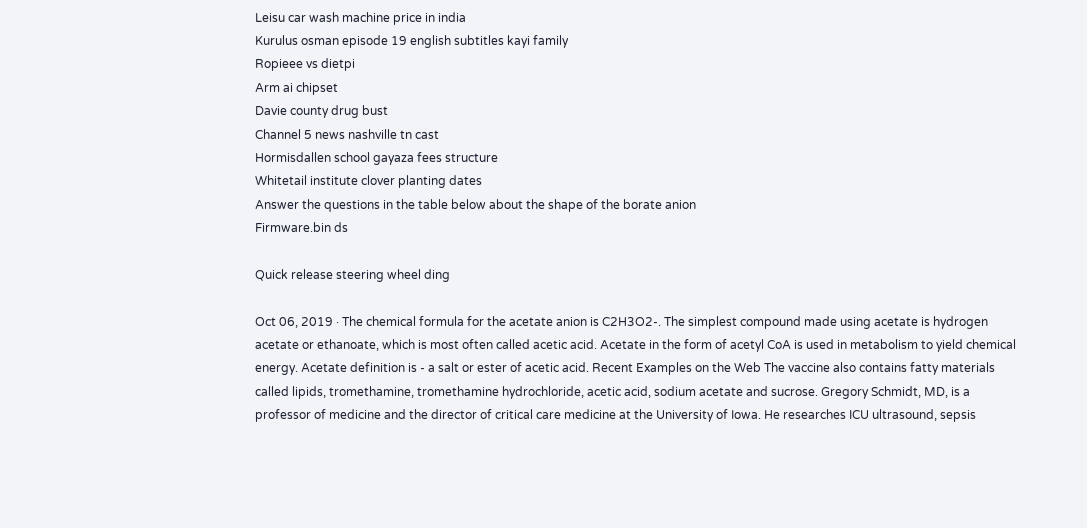Leisu car wash machine price in india
Kurulus osman episode 19 english subtitles kayi family
Ropieee vs dietpi
Arm ai chipset
Davie county drug bust
Channel 5 news nashville tn cast
Hormisdallen school gayaza fees structure
Whitetail institute clover planting dates
Answer the questions in the table below about the shape of the borate anion
Firmware.bin ds

Quick release steering wheel ding

Oct 06, 2019 · The chemical formula for the acetate anion is C2H3O2-. The simplest compound made using acetate is hydrogen acetate or ethanoate, which is most often called acetic acid. Acetate in the form of acetyl CoA is used in metabolism to yield chemical energy. Acetate definition is - a salt or ester of acetic acid. Recent Examples on the Web The vaccine also contains fatty materials called lipids, tromethamine, tromethamine hydrochloride, acetic acid, sodium acetate and sucrose. Gregory Schmidt, MD, is a professor of medicine and the director of critical care medicine at the University of Iowa. He researches ICU ultrasound, sepsis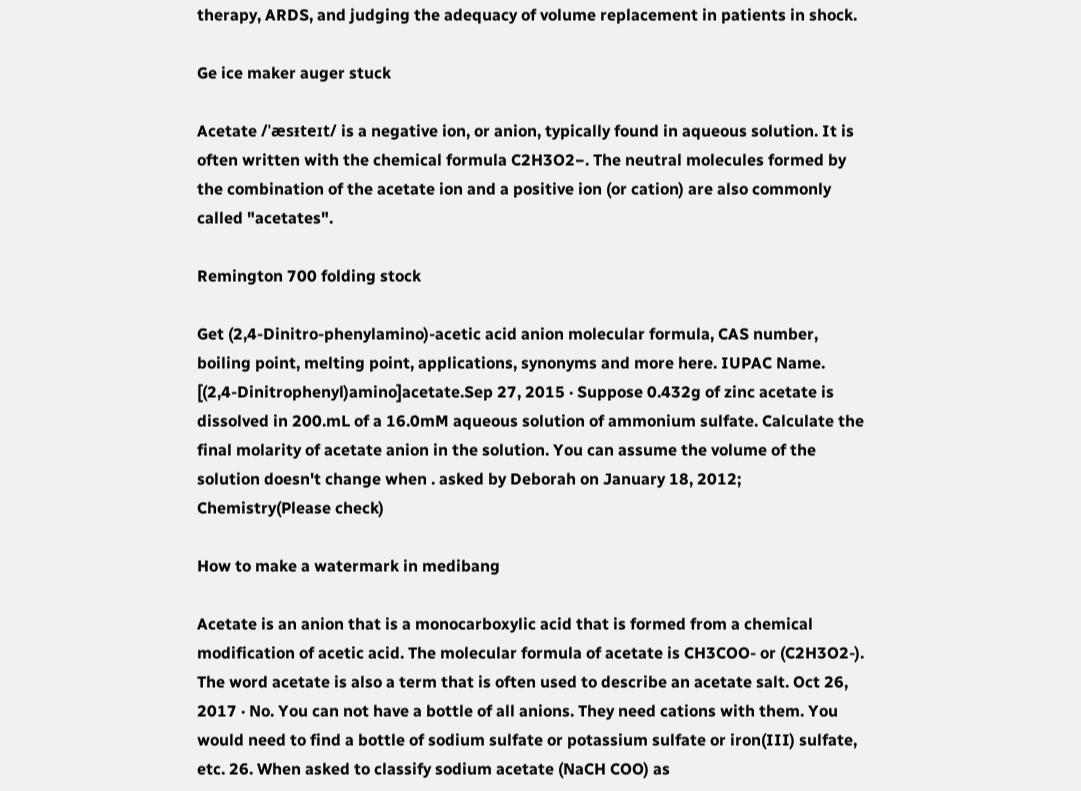therapy, ARDS, and judging the adequacy of volume replacement in patients in shock.

Ge ice maker auger stuck

Acetate /ˈæsᵻteɪt/ is a negative ion, or anion, typically found in aqueous solution. It is often written with the chemical formula C2H3O2−. The neutral molecules formed by the combination of the acetate ion and a positive ion (or cation) are also commonly called "acetates".

Remington 700 folding stock

Get (2,4-Dinitro-phenylamino)-acetic acid anion molecular formula, CAS number, boiling point, melting point, applications, synonyms and more here. IUPAC Name. [(2,4-Dinitrophenyl)amino]acetate.Sep 27, 2015 · Suppose 0.432g of zinc acetate is dissolved in 200.mL of a 16.0mM aqueous solution of ammonium sulfate. Calculate the final molarity of acetate anion in the solution. You can assume the volume of the solution doesn't change when . asked by Deborah on January 18, 2012; Chemistry(Please check)

How to make a watermark in medibang

Acetate is an anion that is a monocarboxylic acid that is formed from a chemical modification of acetic acid. The molecular formula of acetate is CH3COO- or (C2H3O2-). The word acetate is also a term that is often used to describe an acetate salt. Oct 26, 2017 · No. You can not have a bottle of all anions. They need cations with them. You would need to find a bottle of sodium sulfate or potassium sulfate or iron(III) sulfate, etc. 26. When asked to classify sodium acetate (NaCH COO) as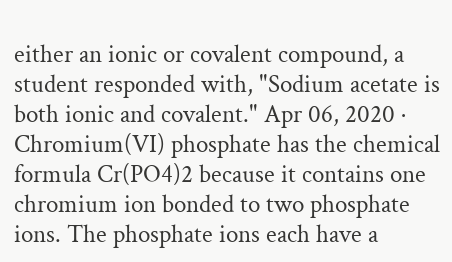either an ionic or covalent compound, a student responded with, "Sodium acetate is both ionic and covalent." Apr 06, 2020 · Chromium(VI) phosphate has the chemical formula Cr(PO4)2 because it contains one chromium ion bonded to two phosphate ions. The phosphate ions each have a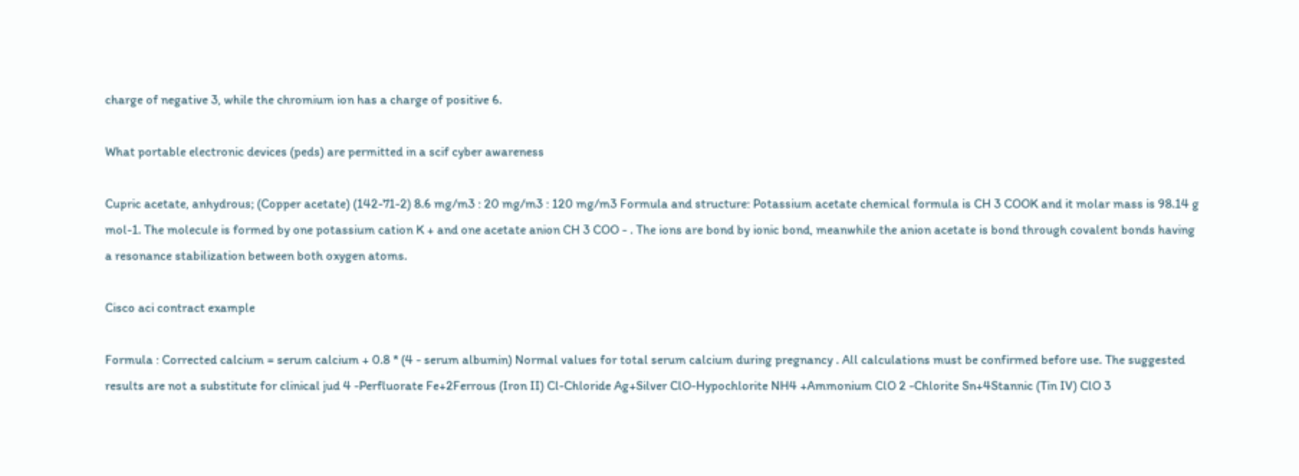charge of negative 3, while the chromium ion has a charge of positive 6.

What portable electronic devices (peds) are permitted in a scif cyber awareness

Cupric acetate, anhydrous; (Copper acetate) (142-71-2) 8.6 mg/m3 : 20 mg/m3 : 120 mg/m3 Formula and structure: Potassium acetate chemical formula is CH 3 COOK and it molar mass is 98.14 g mol-1. The molecule is formed by one potassium cation K + and one acetate anion CH 3 COO - . The ions are bond by ionic bond, meanwhile the anion acetate is bond through covalent bonds having a resonance stabilization between both oxygen atoms.

Cisco aci contract example

Formula : Corrected calcium = serum calcium + 0.8 * (4 - serum albumin) Normal values for total serum calcium during pregnancy . All calculations must be confirmed before use. The suggested results are not a substitute for clinical jud 4 -Perfluorate Fe+2Ferrous (Iron II) Cl-Chloride Ag+Silver ClO-Hypochlorite NH4 +Ammonium ClO 2 -Chlorite Sn+4Stannic (Tin IV) ClO 3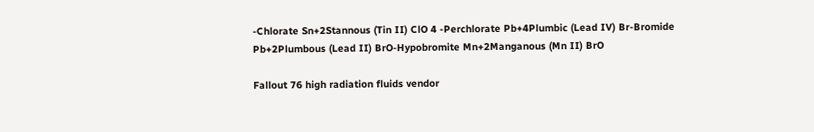-Chlorate Sn+2Stannous (Tin II) ClO 4 -Perchlorate Pb+4Plumbic (Lead IV) Br-Bromide Pb+2Plumbous (Lead II) BrO-Hypobromite Mn+2Manganous (Mn II) BrO

Fallout 76 high radiation fluids vendor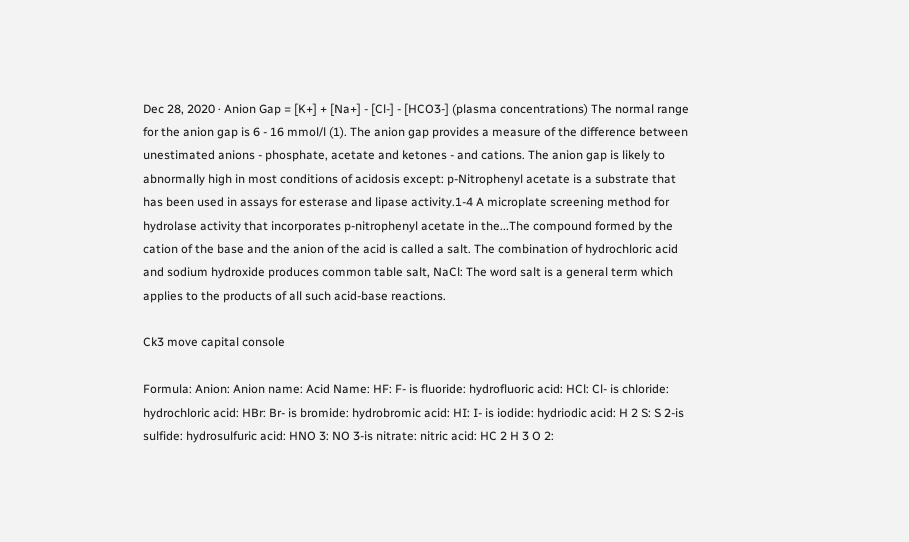Dec 28, 2020 · Anion Gap = [K+] + [Na+] - [Cl-] - [HCO3-] (plasma concentrations) The normal range for the anion gap is 6 - 16 mmol/l (1). The anion gap provides a measure of the difference between unestimated anions - phosphate, acetate and ketones - and cations. The anion gap is likely to abnormally high in most conditions of acidosis except: p-Nitrophenyl acetate is a substrate that has been used in assays for esterase and lipase activity.1-4 A microplate screening method for hydrolase activity that incorporates p-nitrophenyl acetate in the...The compound formed by the cation of the base and the anion of the acid is called a salt. The combination of hydrochloric acid and sodium hydroxide produces common table salt, NaCl: The word salt is a general term which applies to the products of all such acid-base reactions.

Ck3 move capital console

Formula: Anion: Anion name: Acid Name: HF: F- is fluoride: hydrofluoric acid: HCl: Cl- is chloride: hydrochloric acid: HBr: Br- is bromide: hydrobromic acid: HI: I- is iodide: hydriodic acid: H 2 S: S 2-is sulfide: hydrosulfuric acid: HNO 3: NO 3-is nitrate: nitric acid: HC 2 H 3 O 2: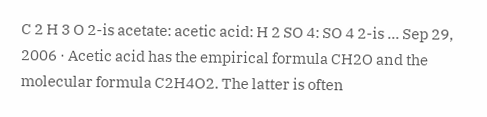C 2 H 3 O 2-is acetate: acetic acid: H 2 SO 4: SO 4 2-is ... Sep 29, 2006 · Acetic acid has the empirical formula CH2O and the molecular formula C2H4O2. The latter is often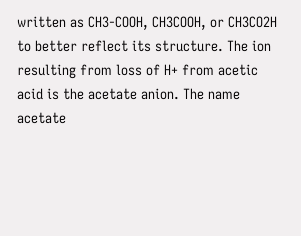written as CH3-COOH, CH3COOH, or CH3CO2H to better reflect its structure. The ion resulting from loss of H+ from acetic acid is the acetate anion. The name acetate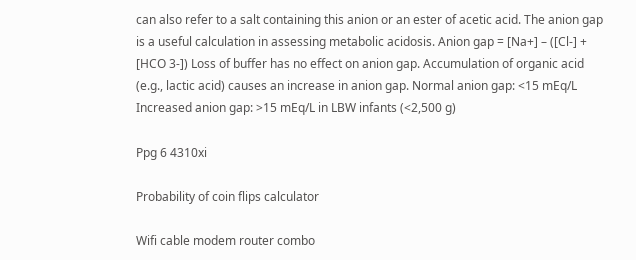can also refer to a salt containing this anion or an ester of acetic acid. The anion gap is a useful calculation in assessing metabolic acidosis. Anion gap = [Na+] – ([Cl-] + [HCO 3-]) Loss of buffer has no effect on anion gap. Accumulation of organic acid (e.g., lactic acid) causes an increase in anion gap. Normal anion gap: <15 mEq/L Increased anion gap: >15 mEq/L in LBW infants (<2,500 g)

Ppg 6 4310xi

Probability of coin flips calculator

Wifi cable modem router combo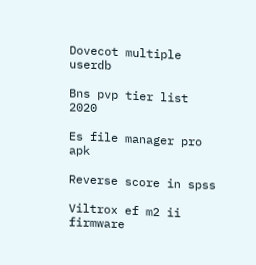Dovecot multiple userdb

Bns pvp tier list 2020

Es file manager pro apk

Reverse score in spss

Viltrox ef m2 ii firmware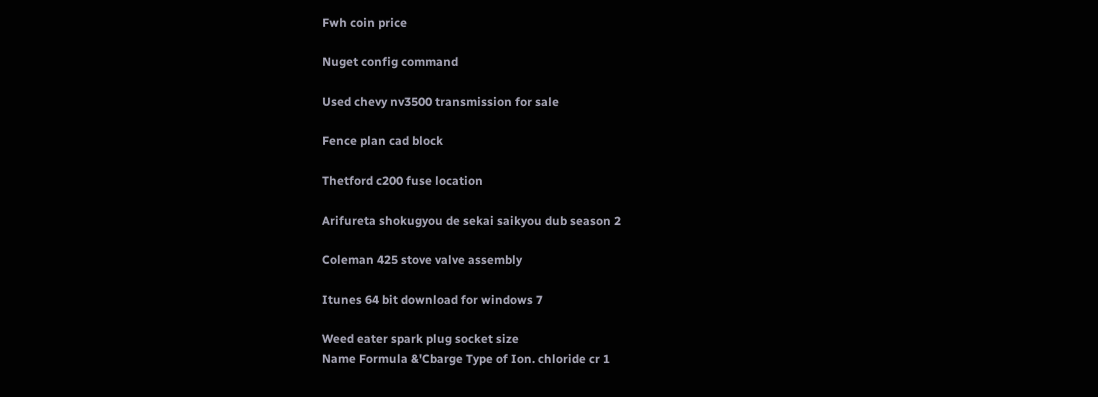Fwh coin price

Nuget config command

Used chevy nv3500 transmission for sale

Fence plan cad block

Thetford c200 fuse location

Arifureta shokugyou de sekai saikyou dub season 2

Coleman 425 stove valve assembly

Itunes 64 bit download for windows 7

Weed eater spark plug socket size
Name Formula &'Cbarge Type of Ion. chloride cr 1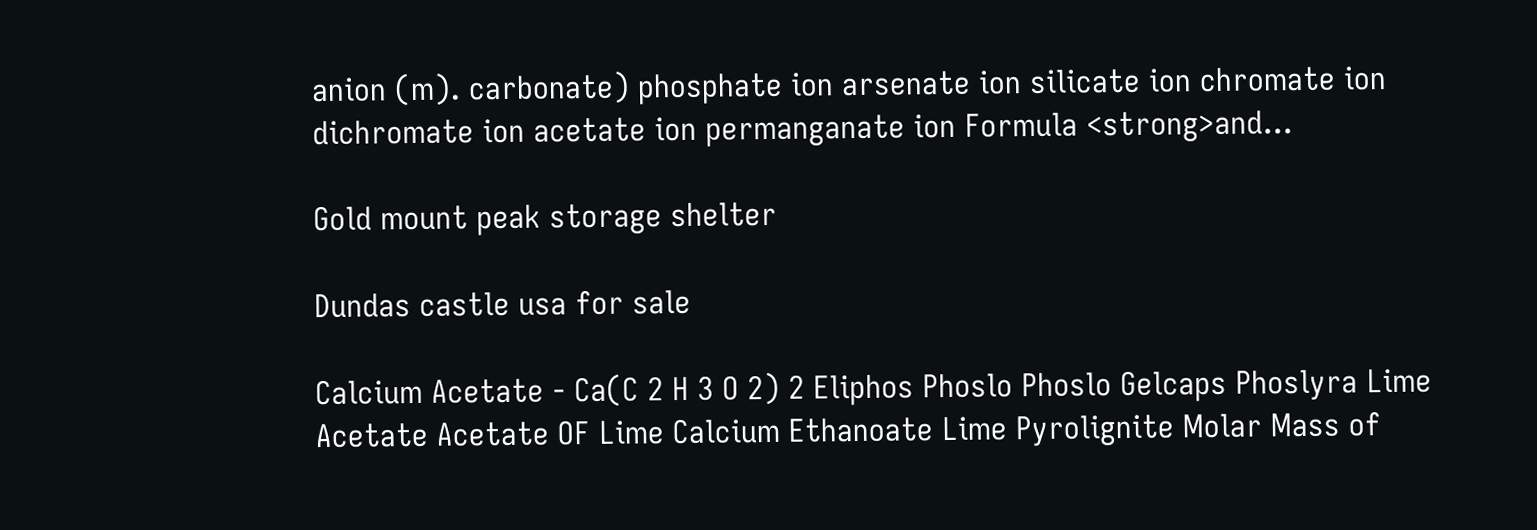anion (m). carbonate) phosphate ion arsenate ion silicate ion chromate ion dichromate ion acetate ion permanganate ion Formula <strong>and...

Gold mount peak storage shelter

Dundas castle usa for sale

Calcium Acetate - Ca(C 2 H 3 O 2) 2 Eliphos Phoslo Phoslo Gelcaps Phoslyra Lime Acetate Acetate OF Lime Calcium Ethanoate Lime Pyrolignite Molar Mass of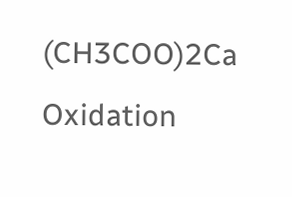(CH3COO)2Ca Oxidation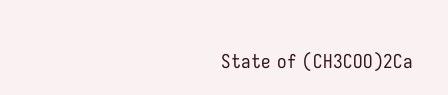State of (CH3COO)2Ca